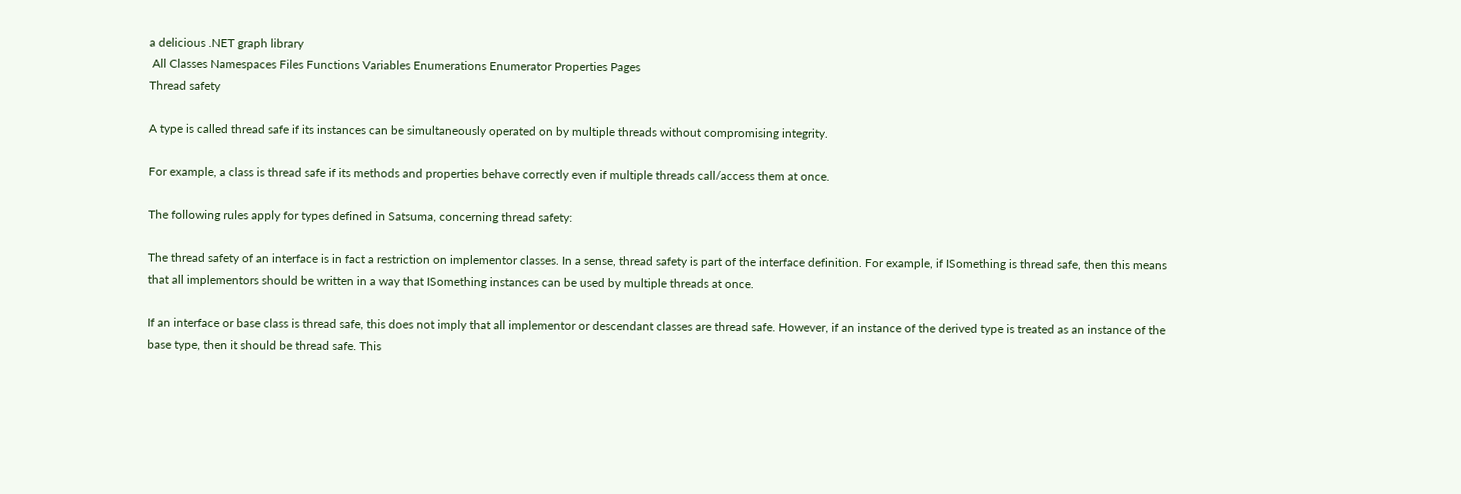a delicious .NET graph library
 All Classes Namespaces Files Functions Variables Enumerations Enumerator Properties Pages
Thread safety

A type is called thread safe if its instances can be simultaneously operated on by multiple threads without compromising integrity.

For example, a class is thread safe if its methods and properties behave correctly even if multiple threads call/access them at once.

The following rules apply for types defined in Satsuma, concerning thread safety:

The thread safety of an interface is in fact a restriction on implementor classes. In a sense, thread safety is part of the interface definition. For example, if ISomething is thread safe, then this means that all implementors should be written in a way that ISomething instances can be used by multiple threads at once.

If an interface or base class is thread safe, this does not imply that all implementor or descendant classes are thread safe. However, if an instance of the derived type is treated as an instance of the base type, then it should be thread safe. This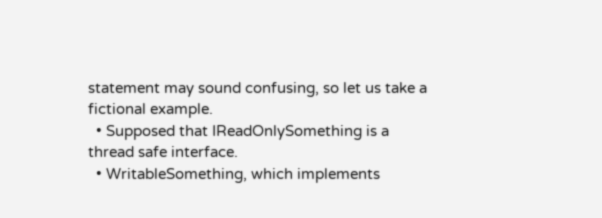statement may sound confusing, so let us take a fictional example.
  • Supposed that IReadOnlySomething is a thread safe interface.
  • WritableSomething, which implements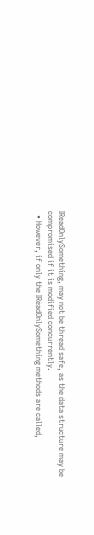IReadOnlySomething, may not be thread safe, as the data structure may be compromised if it is modified concurrently.
  • However, if only the IReadOnlySomething methods are called,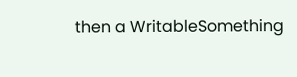then a WritableSomething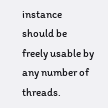instance should be freely usable by any number of threads.